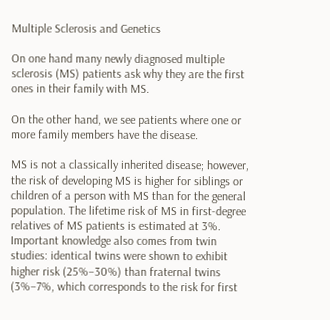Multiple Sclerosis and Genetics

On one hand many newly diagnosed multiple sclerosis (MS) patients ask why they are the first ones in their family with MS.

On the other hand, we see patients where one or more family members have the disease.

MS is not a classically inherited disease; however, the risk of developing MS is higher for siblings or children of a person with MS than for the general population. The lifetime risk of MS in first-degree relatives of MS patients is estimated at 3%. Important knowledge also comes from twin studies: identical twins were shown to exhibit higher risk (25%–30%) than fraternal twins (3%–7%, which corresponds to the risk for first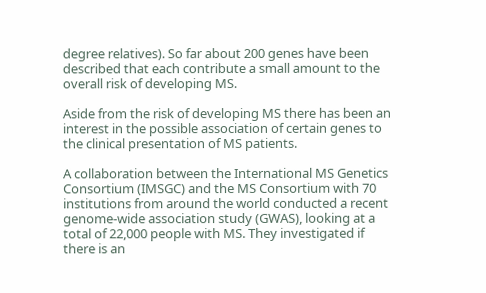degree relatives). So far about 200 genes have been described that each contribute a small amount to the overall risk of developing MS.

Aside from the risk of developing MS there has been an interest in the possible association of certain genes to the clinical presentation of MS patients.

A collaboration between the International MS Genetics Consortium (IMSGC) and the MS Consortium with 70 institutions from around the world conducted a recent genome-wide association study (GWAS), looking at a total of 22,000 people with MS. They investigated if there is an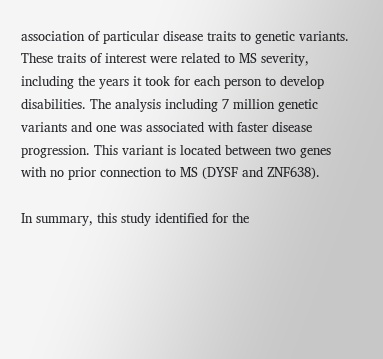association of particular disease traits to genetic variants. These traits of interest were related to MS severity, including the years it took for each person to develop disabilities. The analysis including 7 million genetic variants and one was associated with faster disease progression. This variant is located between two genes with no prior connection to MS (DYSF and ZNF638).

In summary, this study identified for the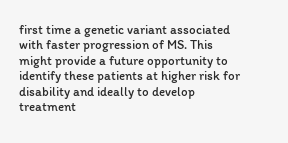first time a genetic variant associated with faster progression of MS. This might provide a future opportunity to identify these patients at higher risk for disability and ideally to develop treatment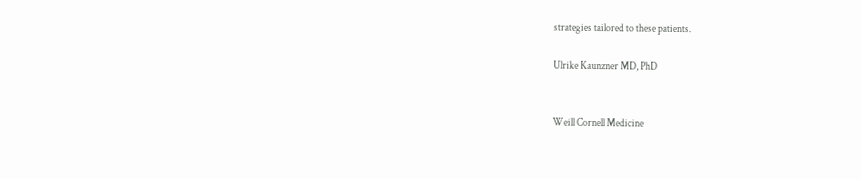strategies tailored to these patients.

Ulrike Kaunzner MD, PhD


Weill Cornell Medicine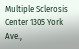Multiple Sclerosis Center 1305 York Ave.,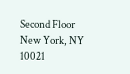Second Floor New York, NY 10021